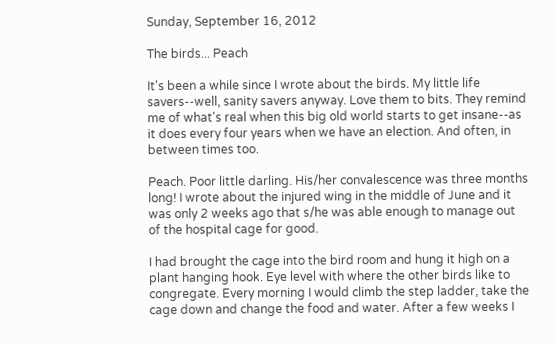Sunday, September 16, 2012

The birds... Peach

It's been a while since I wrote about the birds. My little life savers--well, sanity savers anyway. Love them to bits. They remind me of what's real when this big old world starts to get insane--as it does every four years when we have an election. And often, in between times too.

Peach. Poor little darling. His/her convalescence was three months long! I wrote about the injured wing in the middle of June and it was only 2 weeks ago that s/he was able enough to manage out of the hospital cage for good.

I had brought the cage into the bird room and hung it high on a plant hanging hook. Eye level with where the other birds like to congregate. Every morning I would climb the step ladder, take the cage down and change the food and water. After a few weeks I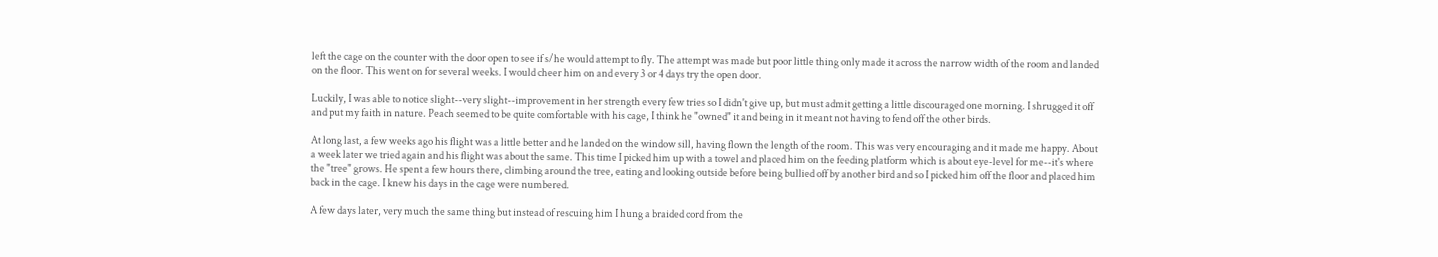left the cage on the counter with the door open to see if s/he would attempt to fly. The attempt was made but poor little thing only made it across the narrow width of the room and landed on the floor. This went on for several weeks. I would cheer him on and every 3 or 4 days try the open door.

Luckily, I was able to notice slight--very slight--improvement in her strength every few tries so I didn't give up, but must admit getting a little discouraged one morning. I shrugged it off and put my faith in nature. Peach seemed to be quite comfortable with his cage, I think he "owned" it and being in it meant not having to fend off the other birds.

At long last, a few weeks ago his flight was a little better and he landed on the window sill, having flown the length of the room. This was very encouraging and it made me happy. About a week later we tried again and his flight was about the same. This time I picked him up with a towel and placed him on the feeding platform which is about eye-level for me--it's where the "tree" grows. He spent a few hours there, climbing around the tree, eating and looking outside before being bullied off by another bird and so I picked him off the floor and placed him back in the cage. I knew his days in the cage were numbered.

A few days later, very much the same thing but instead of rescuing him I hung a braided cord from the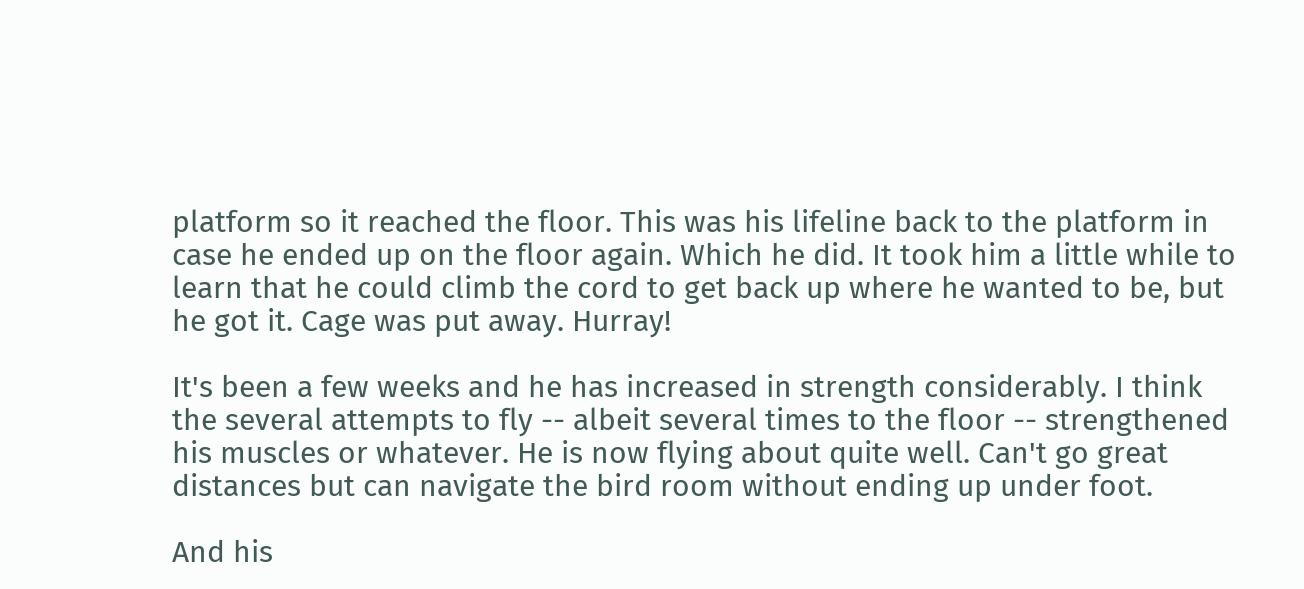platform so it reached the floor. This was his lifeline back to the platform in case he ended up on the floor again. Which he did. It took him a little while to learn that he could climb the cord to get back up where he wanted to be, but he got it. Cage was put away. Hurray!

It's been a few weeks and he has increased in strength considerably. I think the several attempts to fly -- albeit several times to the floor -- strengthened his muscles or whatever. He is now flying about quite well. Can't go great distances but can navigate the bird room without ending up under foot.

And his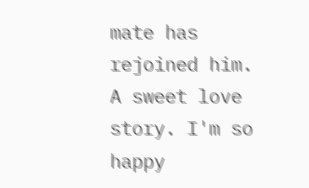mate has rejoined him. A sweet love story. I'm so happy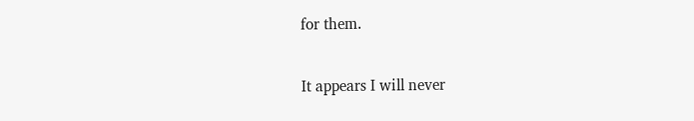for them.

It appears I will never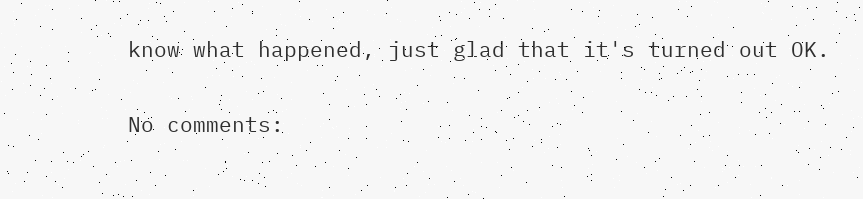know what happened, just glad that it's turned out OK.

No comments: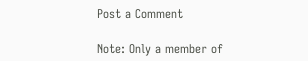Post a Comment

Note: Only a member of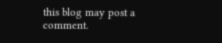this blog may post a comment.